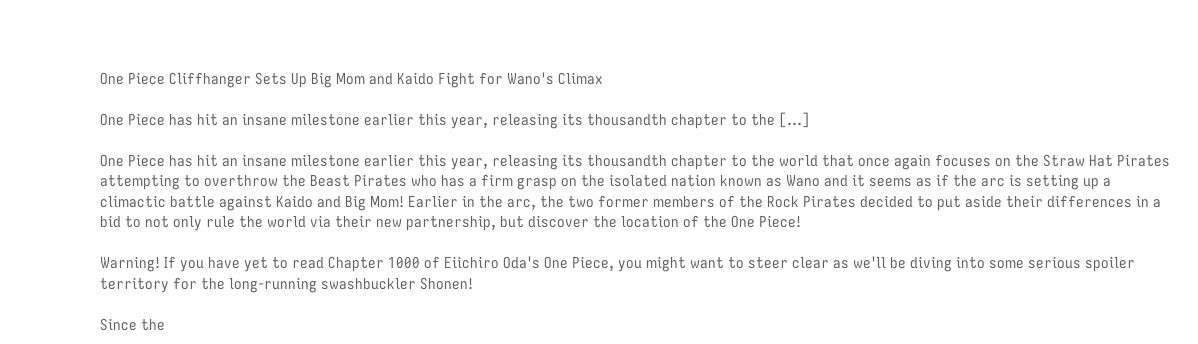One Piece Cliffhanger Sets Up Big Mom and Kaido Fight for Wano's Climax

One Piece has hit an insane milestone earlier this year, releasing its thousandth chapter to the [...]

One Piece has hit an insane milestone earlier this year, releasing its thousandth chapter to the world that once again focuses on the Straw Hat Pirates attempting to overthrow the Beast Pirates who has a firm grasp on the isolated nation known as Wano and it seems as if the arc is setting up a climactic battle against Kaido and Big Mom! Earlier in the arc, the two former members of the Rock Pirates decided to put aside their differences in a bid to not only rule the world via their new partnership, but discover the location of the One Piece!

Warning! If you have yet to read Chapter 1000 of Eiichiro Oda's One Piece, you might want to steer clear as we'll be diving into some serious spoiler territory for the long-running swashbuckler Shonen!

Since the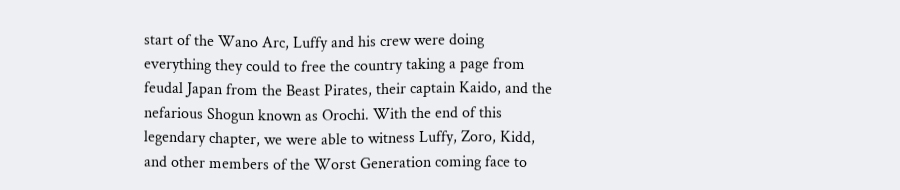start of the Wano Arc, Luffy and his crew were doing everything they could to free the country taking a page from feudal Japan from the Beast Pirates, their captain Kaido, and the nefarious Shogun known as Orochi. With the end of this legendary chapter, we were able to witness Luffy, Zoro, Kidd, and other members of the Worst Generation coming face to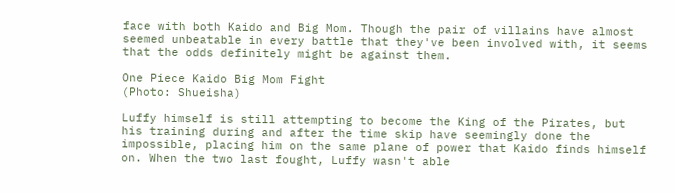face with both Kaido and Big Mom. Though the pair of villains have almost seemed unbeatable in every battle that they've been involved with, it seems that the odds definitely might be against them.

One Piece Kaido Big Mom Fight
(Photo: Shueisha)

Luffy himself is still attempting to become the King of the Pirates, but his training during and after the time skip have seemingly done the impossible, placing him on the same plane of power that Kaido finds himself on. When the two last fought, Luffy wasn't able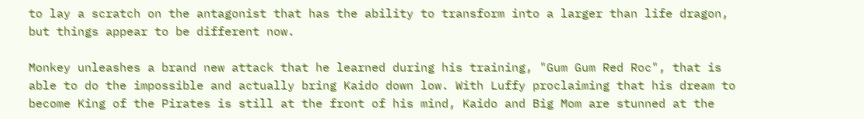to lay a scratch on the antagonist that has the ability to transform into a larger than life dragon, but things appear to be different now.

Monkey unleashes a brand new attack that he learned during his training, "Gum Gum Red Roc", that is able to do the impossible and actually bring Kaido down low. With Luffy proclaiming that his dream to become King of the Pirates is still at the front of his mind, Kaido and Big Mom are stunned at the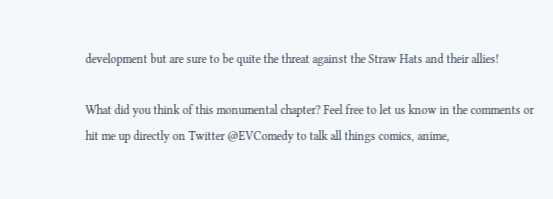development but are sure to be quite the threat against the Straw Hats and their allies!

What did you think of this monumental chapter? Feel free to let us know in the comments or hit me up directly on Twitter @EVComedy to talk all things comics, anime,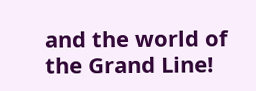and the world of the Grand Line!